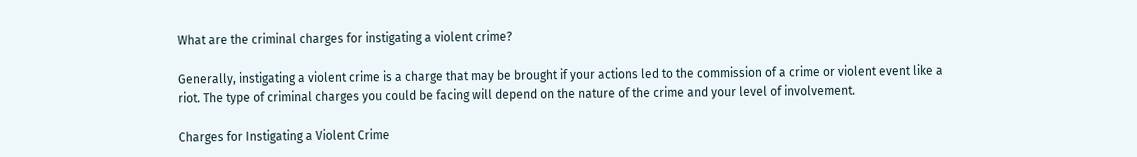What are the criminal charges for instigating a violent crime?

Generally, instigating a violent crime is a charge that may be brought if your actions led to the commission of a crime or violent event like a riot. The type of criminal charges you could be facing will depend on the nature of the crime and your level of involvement.

Charges for Instigating a Violent Crime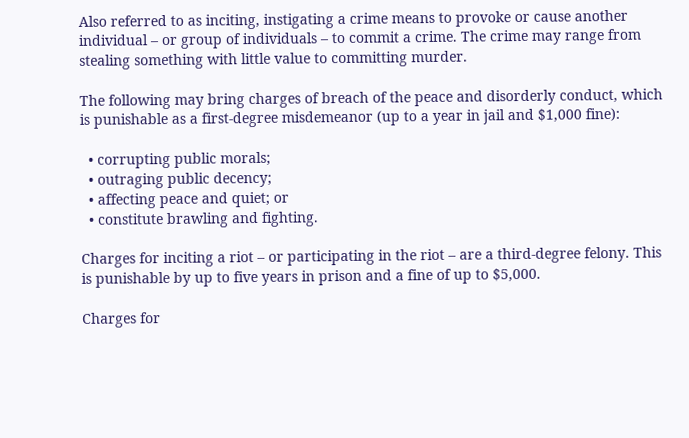Also referred to as inciting, instigating a crime means to provoke or cause another individual – or group of individuals – to commit a crime. The crime may range from stealing something with little value to committing murder.

The following may bring charges of breach of the peace and disorderly conduct, which is punishable as a first-degree misdemeanor (up to a year in jail and $1,000 fine):

  • corrupting public morals;
  • outraging public decency;
  • affecting peace and quiet; or
  • constitute brawling and fighting.

Charges for inciting a riot – or participating in the riot – are a third-degree felony. This is punishable by up to five years in prison and a fine of up to $5,000.

Charges for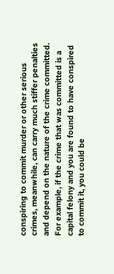conspiring to commit murder or other serious crimes, meanwhile, can carry much stiffer penalties and depend on the nature of the crime committed. For example, if the crime that was committed is a capital felony and you are found to have conspired to commit it, you could be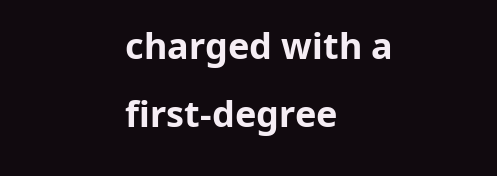charged with a first-degree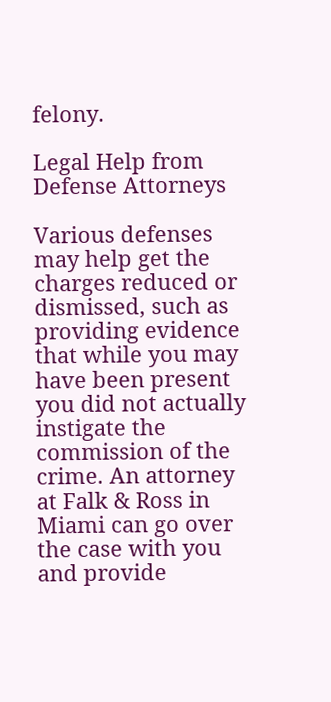felony.

Legal Help from Defense Attorneys

Various defenses may help get the charges reduced or dismissed, such as providing evidence that while you may have been present you did not actually instigate the commission of the crime. An attorney at Falk & Ross in Miami can go over the case with you and provide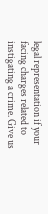legal representation if your facing charges related to instigating a crime. Give us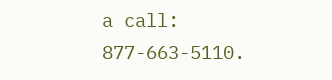a call: 877-663-5110.